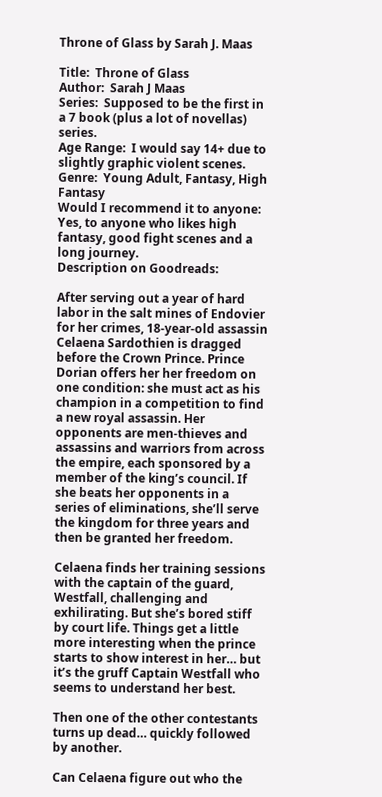Throne of Glass by Sarah J. Maas

Title:  Throne of Glass
Author:  Sarah J Maas
Series:  Supposed to be the first in a 7 book (plus a lot of novellas) series.
Age Range:  I would say 14+ due to slightly graphic violent scenes.
Genre:  Young Adult, Fantasy, High Fantasy
Would I recommend it to anyone:  Yes, to anyone who likes high fantasy, good fight scenes and a long journey.
Description on Goodreads:

After serving out a year of hard labor in the salt mines of Endovier for her crimes, 18-year-old assassin Celaena Sardothien is dragged before the Crown Prince. Prince Dorian offers her her freedom on one condition: she must act as his champion in a competition to find a new royal assassin. Her opponents are men-thieves and assassins and warriors from across the empire, each sponsored by a member of the king’s council. If she beats her opponents in a series of eliminations, she’ll serve the kingdom for three years and then be granted her freedom.

Celaena finds her training sessions with the captain of the guard, Westfall, challenging and exhilirating. But she’s bored stiff by court life. Things get a little more interesting when the prince starts to show interest in her… but it’s the gruff Captain Westfall who seems to understand her best.

Then one of the other contestants turns up dead… quickly followed by another.

Can Celaena figure out who the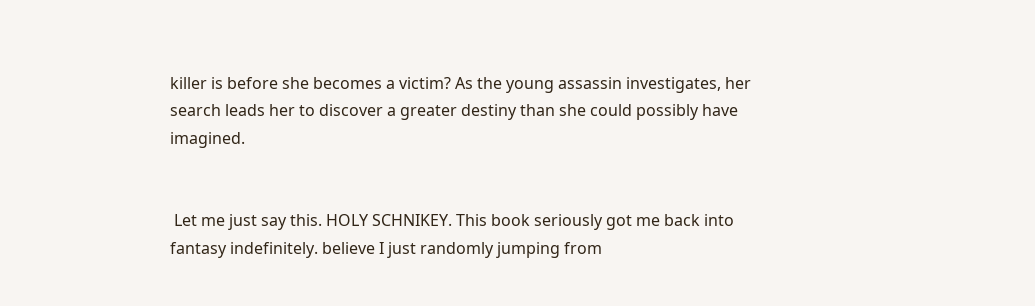killer is before she becomes a victim? As the young assassin investigates, her search leads her to discover a greater destiny than she could possibly have imagined.


 Let me just say this. HOLY SCHNIKEY. This book seriously got me back into fantasy indefinitely. believe I just randomly jumping from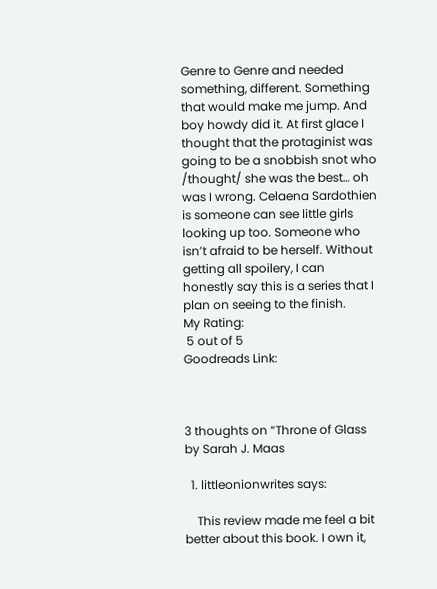Genre to Genre and needed something, different. Something that would make me jump. And boy howdy did it. At first glace I thought that the protaginist was going to be a snobbish snot who /thought/ she was the best… oh was I wrong. Celaena Sardothien is someone can see little girls looking up too. Someone who isn’t afraid to be herself. Without getting all spoilery, I can honestly say this is a series that I plan on seeing to the finish.
My Rating:
 5 out of 5
Goodreads Link:



3 thoughts on “Throne of Glass by Sarah J. Maas

  1. littleonionwrites says:

    This review made me feel a bit better about this book. I own it,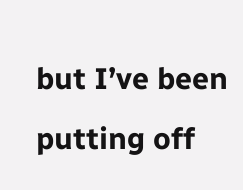but I’ve been putting off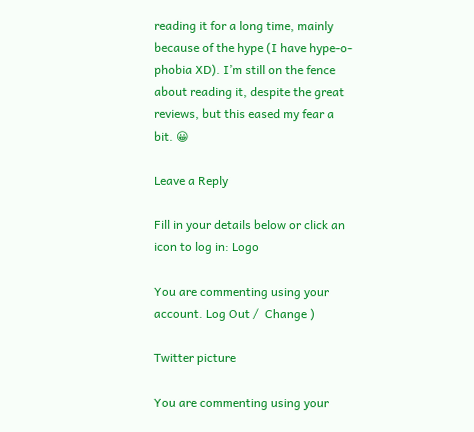reading it for a long time, mainly because of the hype (I have hype-o-phobia XD). I’m still on the fence about reading it, despite the great reviews, but this eased my fear a bit. 😀

Leave a Reply

Fill in your details below or click an icon to log in: Logo

You are commenting using your account. Log Out /  Change )

Twitter picture

You are commenting using your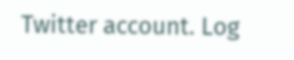Twitter account. Log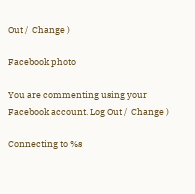Out /  Change )

Facebook photo

You are commenting using your Facebook account. Log Out /  Change )

Connecting to %s